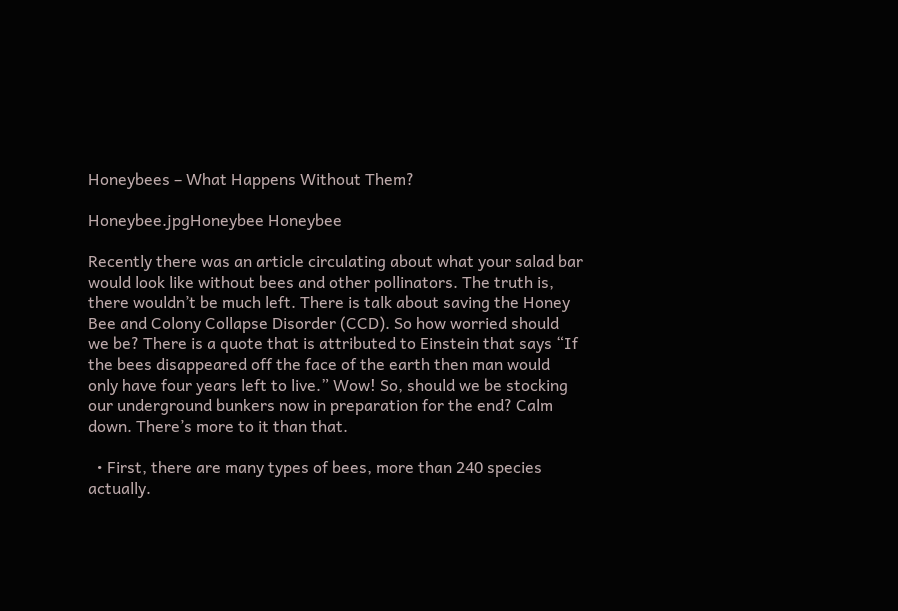Honeybees – What Happens Without Them?

Honeybee.jpgHoneybee Honeybee

Recently there was an article circulating about what your salad bar would look like without bees and other pollinators. The truth is, there wouldn’t be much left. There is talk about saving the Honey Bee and Colony Collapse Disorder (CCD). So how worried should we be? There is a quote that is attributed to Einstein that says “If the bees disappeared off the face of the earth then man would only have four years left to live.” Wow! So, should we be stocking our underground bunkers now in preparation for the end? Calm down. There’s more to it than that.

  • First, there are many types of bees, more than 240 species actually.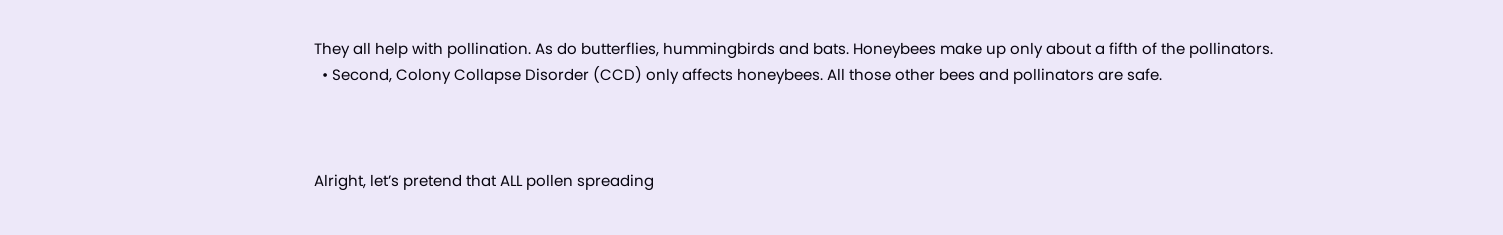They all help with pollination. As do butterflies, hummingbirds and bats. Honeybees make up only about a fifth of the pollinators.
  • Second, Colony Collapse Disorder (CCD) only affects honeybees. All those other bees and pollinators are safe.



Alright, let’s pretend that ALL pollen spreading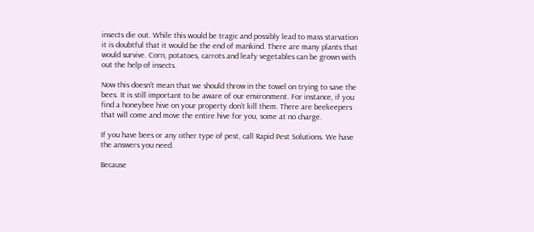insects die out. While this would be tragic and possibly lead to mass starvation it is doubtful that it would be the end of mankind. There are many plants that would survive. Corn, potatoes, carrots and leafy vegetables can be grown with out the help of insects.

Now this doesn’t mean that we should throw in the towel on trying to save the bees. It is still important to be aware of our environment. For instance, if you find a honeybee hive on your property don’t kill them. There are beekeepers that will come and move the entire hive for you, some at no charge.

If you have bees or any other type of pest, call Rapid Pest Solutions. We have the answers you need.

Because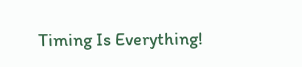Timing Is Everything!